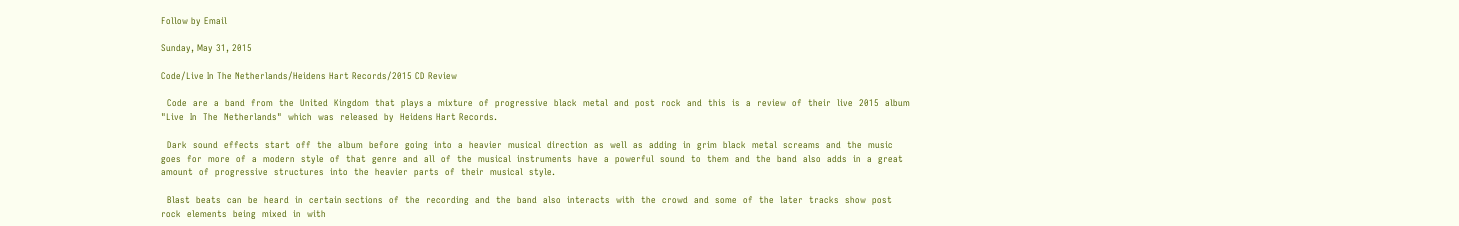Follow by Email

Sunday, May 31, 2015

Code/Live In The Netherlands/Heidens Hart Records/2015 CD Review

  Code  are  a  band  from  the  United  Kingdom  that  plays a  mixture  of  progressive  black  metal  and  post  rock  and  this  is  a  review  of  their  live  2015  album  "Live  In  The  Netherlands"  which  was  released  by  Heidens Hart Records.

  Dark  sound  effects  start  off  the  album  before  going  into  a  heavier  musical  direction  as  well  as  adding  in  grim  black  metal  screams  and  the  music  goes  for  more  of  a  modern  style  of  that  genre  and  all  of  the  musical  instruments  have  a  powerful  sound  to  them  and  the  band  also  adds  in  a  great  amount  of  progressive  structures  into  the  heavier  parts  of  their  musical  style.

  Blast  beats  can  be  heard  in  certain sections  of  the  recording  and  the  band  also  interacts  with  the  crowd  and  some  of  the  later  tracks  show  post  rock  elements  being  mixed  in  with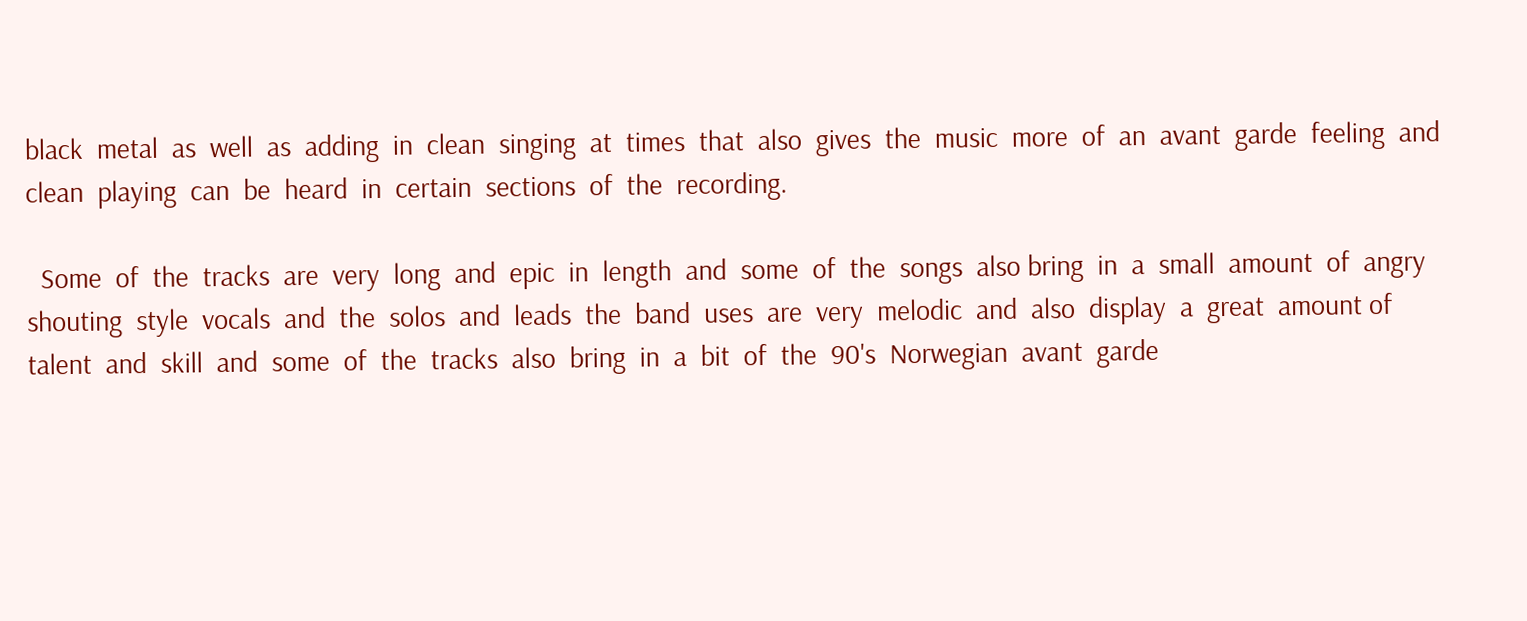black  metal  as  well  as  adding  in  clean  singing  at  times  that  also  gives  the  music  more  of  an  avant  garde  feeling  and  clean  playing  can  be  heard  in  certain  sections  of  the  recording.

  Some  of  the  tracks  are  very  long  and  epic  in  length  and  some  of  the  songs  also bring  in  a  small  amount  of  angry  shouting  style  vocals  and  the  solos  and  leads  the  band  uses  are  very  melodic  and  also  display  a  great  amount of  talent  and  skill  and  some  of  the  tracks  also  bring  in  a  bit  of  the  90's  Norwegian  avant  garde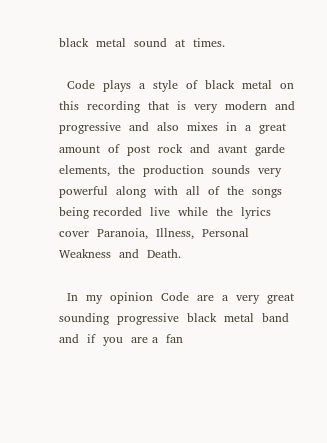black  metal  sound  at  times.

  Code  plays  a  style  of  black  metal  on  this  recording  that  is  very  modern  and  progressive  and  also  mixes  in  a  great  amount  of  post  rock  and  avant  garde  elements,  the  production  sounds  very  powerful  along  with  all  of  the  songs  being recorded  live  while  the  lyrics  cover  Paranoia,  Illness,  Personal  Weakness  and  Death.

  In  my  opinion  Code  are  a  very  great  sounding  progressive  black  metal  band  and  if  you  are a  fan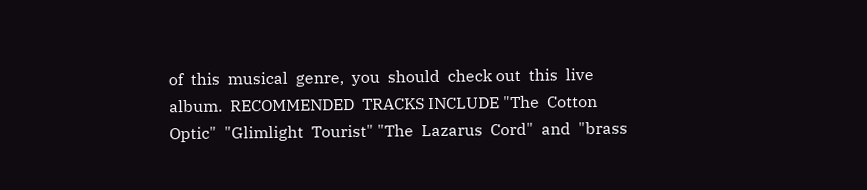of  this  musical  genre,  you  should  check out  this  live  album.  RECOMMENDED  TRACKS INCLUDE "The  Cotton  Optic"  "Glimlight  Tourist" "The  Lazarus  Cord"  and  "brass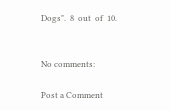Dogs".  8  out  of  10.


No comments:

Post a Comment